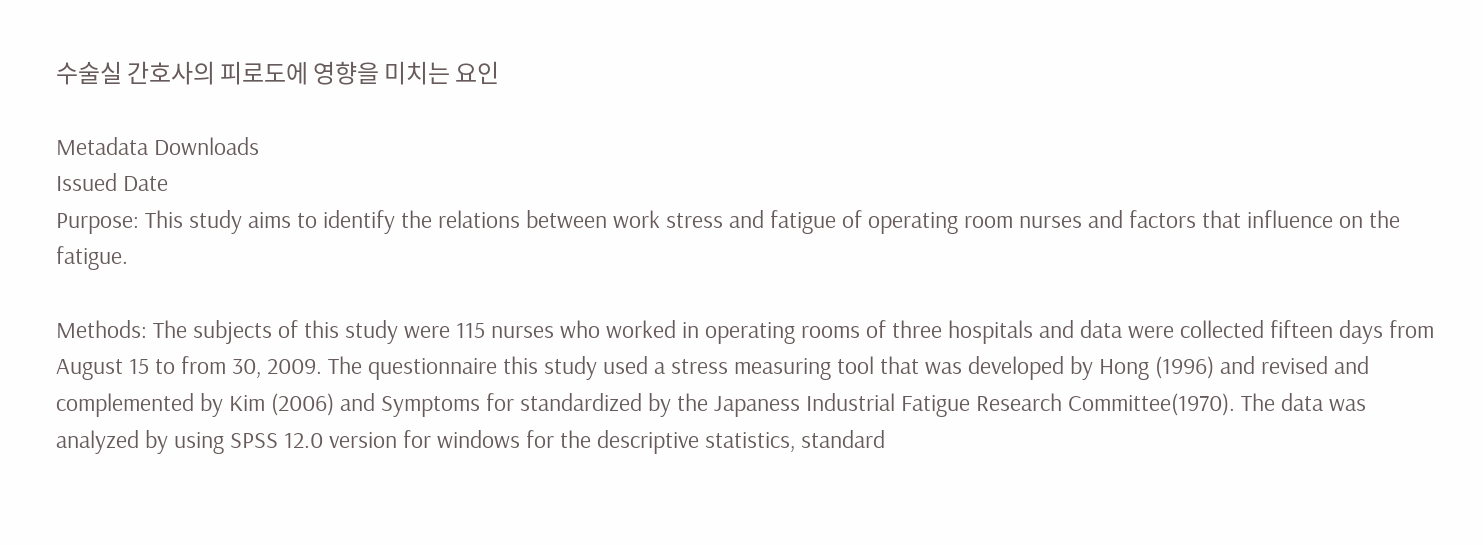수술실 간호사의 피로도에 영향을 미치는 요인

Metadata Downloads
Issued Date
Purpose: This study aims to identify the relations between work stress and fatigue of operating room nurses and factors that influence on the fatigue.

Methods: The subjects of this study were 115 nurses who worked in operating rooms of three hospitals and data were collected fifteen days from August 15 to from 30, 2009. The questionnaire this study used a stress measuring tool that was developed by Hong (1996) and revised and complemented by Kim (2006) and Symptoms for standardized by the Japaness Industrial Fatigue Research Committee(1970). The data was analyzed by using SPSS 12.0 version for windows for the descriptive statistics, standard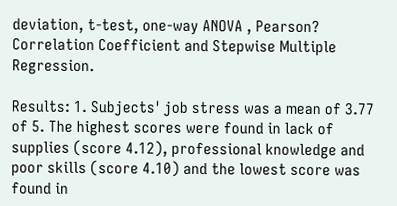deviation, t-test, one-way ANOVA , Pearson? Correlation Coefficient and Stepwise Multiple Regression.

Results: 1. Subjects' job stress was a mean of 3.77 of 5. The highest scores were found in lack of supplies (score 4.12), professional knowledge and poor skills (score 4.10) and the lowest score was found in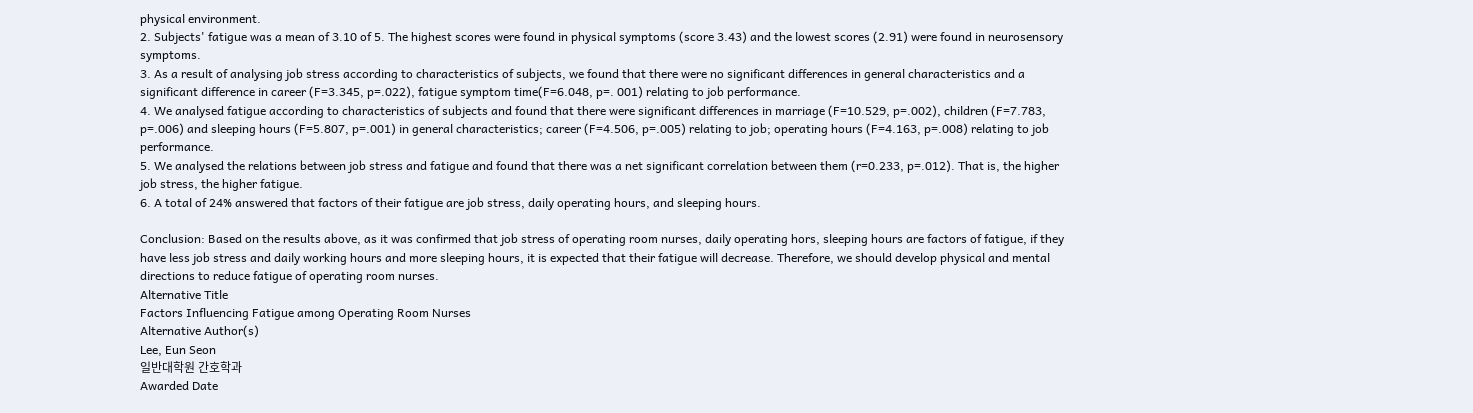physical environment.
2. Subjects' fatigue was a mean of 3.10 of 5. The highest scores were found in physical symptoms (score 3.43) and the lowest scores (2.91) were found in neurosensory symptoms.
3. As a result of analysing job stress according to characteristics of subjects, we found that there were no significant differences in general characteristics and a significant difference in career (F=3.345, p=.022), fatigue symptom time(F=6.048, p=. 001) relating to job performance.
4. We analysed fatigue according to characteristics of subjects and found that there were significant differences in marriage (F=10.529, p=.002), children (F=7.783, p=.006) and sleeping hours (F=5.807, p=.001) in general characteristics; career (F=4.506, p=.005) relating to job; operating hours (F=4.163, p=.008) relating to job performance.
5. We analysed the relations between job stress and fatigue and found that there was a net significant correlation between them (r=0.233, p=.012). That is, the higher job stress, the higher fatigue.
6. A total of 24% answered that factors of their fatigue are job stress, daily operating hours, and sleeping hours.

Conclusion: Based on the results above, as it was confirmed that job stress of operating room nurses, daily operating hors, sleeping hours are factors of fatigue, if they have less job stress and daily working hours and more sleeping hours, it is expected that their fatigue will decrease. Therefore, we should develop physical and mental directions to reduce fatigue of operating room nurses.
Alternative Title
Factors Influencing Fatigue among Operating Room Nurses
Alternative Author(s)
Lee, Eun Seon
일반대학원 간호학과
Awarded Date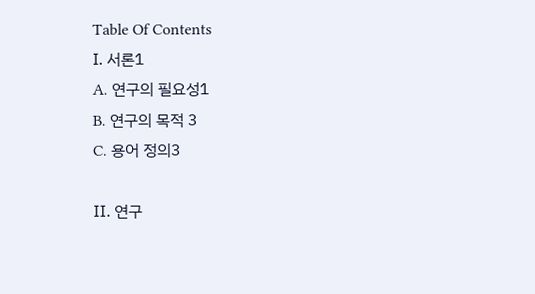Table Of Contents
Ⅰ. 서론1
A. 연구의 필요성1
B. 연구의 목적 3
C. 용어 정의3

Ⅱ. 연구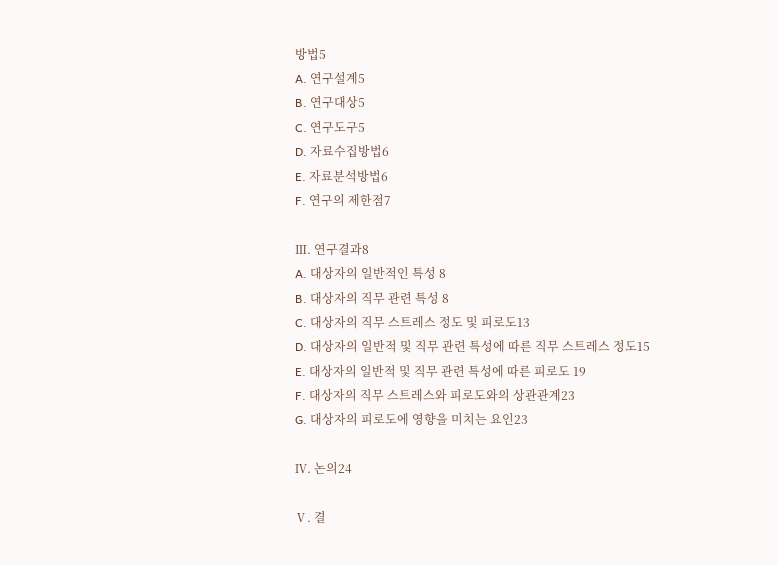방법5
A. 연구설계5
B. 연구대상5
C. 연구도구5
D. 자료수집방법6
E. 자료분석방법6
F. 연구의 제한점7

Ⅲ. 연구결과8
A. 대상자의 일반적인 특성 8
B. 대상자의 직무 관련 특성 8
C. 대상자의 직무 스트레스 정도 및 피로도13
D. 대상자의 일반적 및 직무 관련 특성에 따른 직무 스트레스 정도15
E. 대상자의 일반적 및 직무 관련 특성에 따른 피로도 19
F. 대상자의 직무 스트레스와 피로도와의 상관관계23
G. 대상자의 피로도에 영향을 미치는 요인23

Ⅳ. 논의24

Ⅴ. 결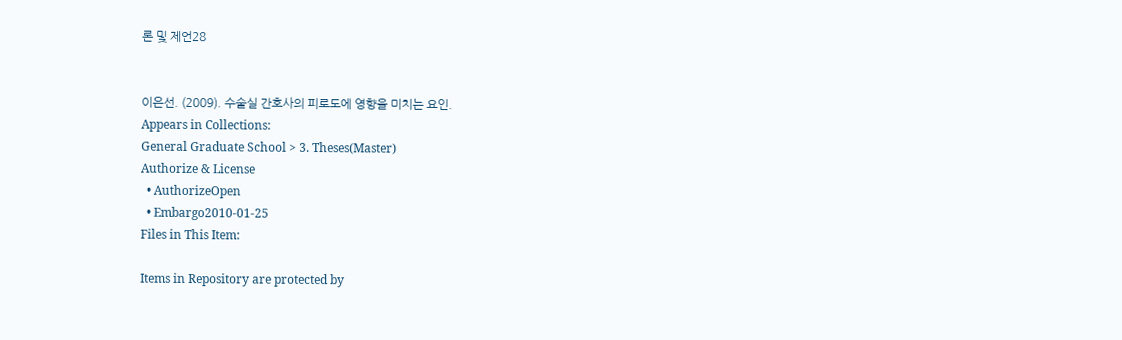론 및 제언28


이은선. (2009). 수술실 간호사의 피로도에 영향을 미치는 요인.
Appears in Collections:
General Graduate School > 3. Theses(Master)
Authorize & License
  • AuthorizeOpen
  • Embargo2010-01-25
Files in This Item:

Items in Repository are protected by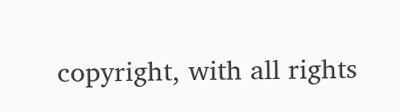copyright, with all rights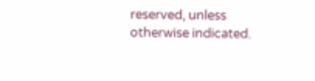reserved, unless otherwise indicated.